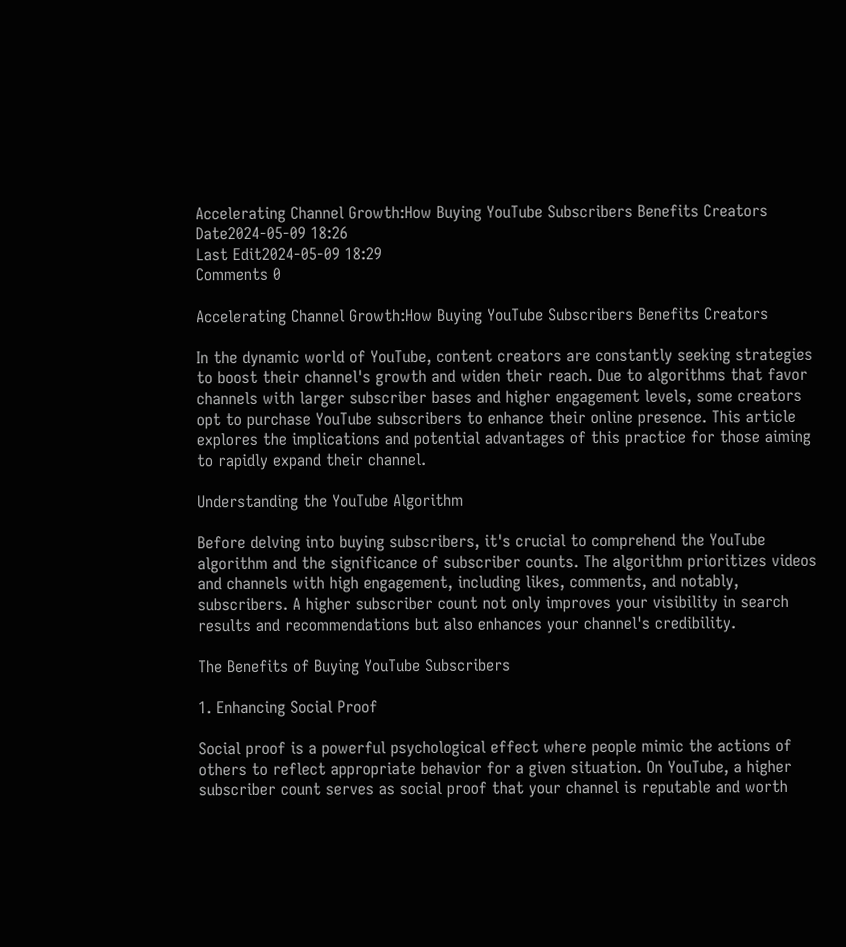Accelerating Channel Growth:How Buying YouTube Subscribers Benefits Creators
Date2024-05-09 18:26
Last Edit2024-05-09 18:29
Comments 0

Accelerating Channel Growth:How Buying YouTube Subscribers Benefits Creators

In the dynamic world of YouTube, content creators are constantly seeking strategies to boost their channel's growth and widen their reach. Due to algorithms that favor channels with larger subscriber bases and higher engagement levels, some creators opt to purchase YouTube subscribers to enhance their online presence. This article explores the implications and potential advantages of this practice for those aiming to rapidly expand their channel.

Understanding the YouTube Algorithm

Before delving into buying subscribers, it's crucial to comprehend the YouTube algorithm and the significance of subscriber counts. The algorithm prioritizes videos and channels with high engagement, including likes, comments, and notably, subscribers. A higher subscriber count not only improves your visibility in search results and recommendations but also enhances your channel's credibility.

The Benefits of Buying YouTube Subscribers

1. Enhancing Social Proof

Social proof is a powerful psychological effect where people mimic the actions of others to reflect appropriate behavior for a given situation. On YouTube, a higher subscriber count serves as social proof that your channel is reputable and worth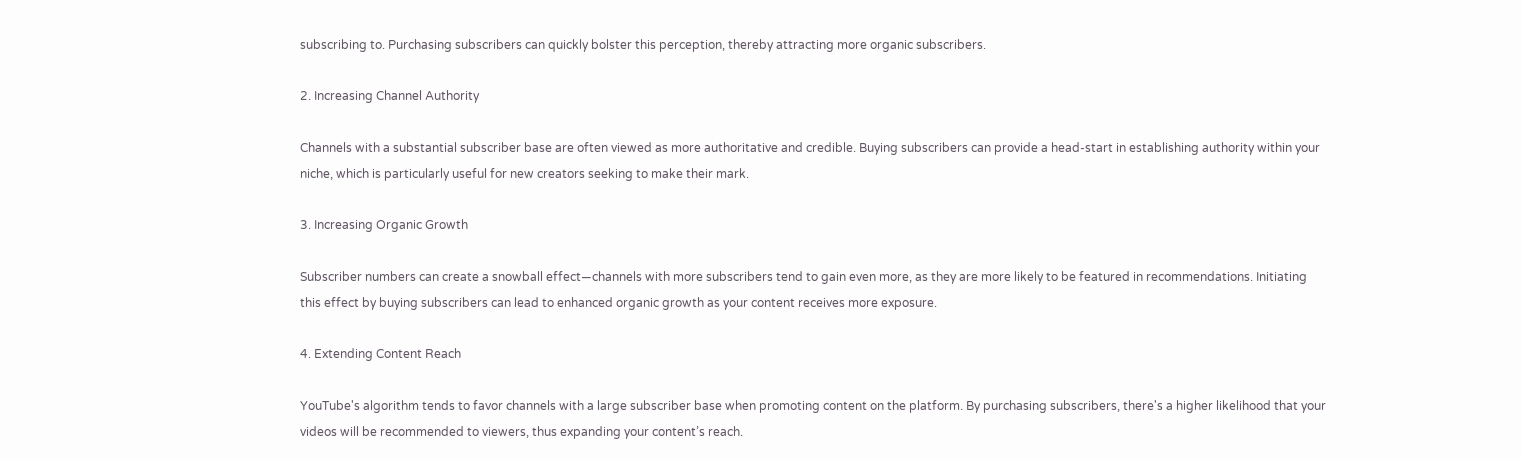subscribing to. Purchasing subscribers can quickly bolster this perception, thereby attracting more organic subscribers.

2. Increasing Channel Authority

Channels with a substantial subscriber base are often viewed as more authoritative and credible. Buying subscribers can provide a head-start in establishing authority within your niche, which is particularly useful for new creators seeking to make their mark.

3. Increasing Organic Growth

Subscriber numbers can create a snowball effect—channels with more subscribers tend to gain even more, as they are more likely to be featured in recommendations. Initiating this effect by buying subscribers can lead to enhanced organic growth as your content receives more exposure.

4. Extending Content Reach

YouTube's algorithm tends to favor channels with a large subscriber base when promoting content on the platform. By purchasing subscribers, there's a higher likelihood that your videos will be recommended to viewers, thus expanding your content’s reach.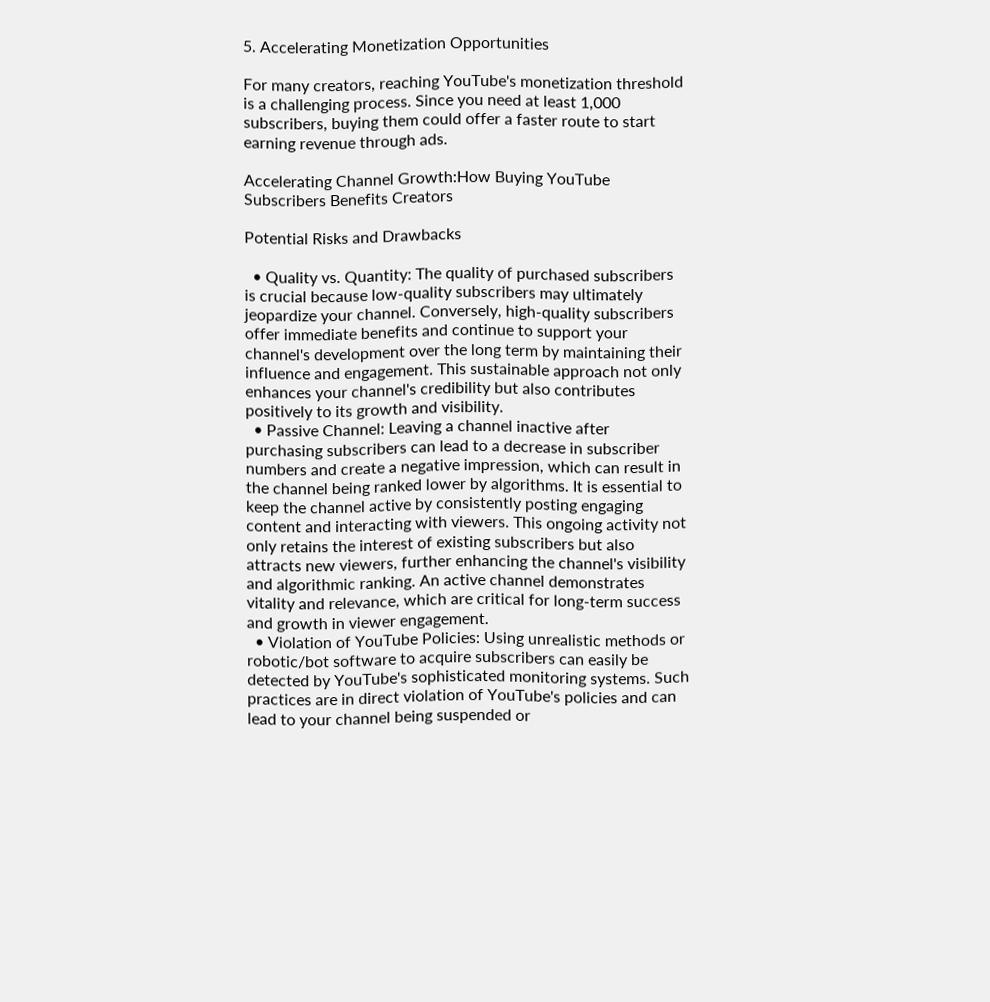5. Accelerating Monetization Opportunities

For many creators, reaching YouTube's monetization threshold is a challenging process. Since you need at least 1,000 subscribers, buying them could offer a faster route to start earning revenue through ads.

Accelerating Channel Growth:How Buying YouTube Subscribers Benefits Creators

Potential Risks and Drawbacks

  • Quality vs. Quantity: The quality of purchased subscribers is crucial because low-quality subscribers may ultimately jeopardize your channel. Conversely, high-quality subscribers offer immediate benefits and continue to support your channel's development over the long term by maintaining their influence and engagement. This sustainable approach not only enhances your channel's credibility but also contributes positively to its growth and visibility.
  • Passive Channel: Leaving a channel inactive after purchasing subscribers can lead to a decrease in subscriber numbers and create a negative impression, which can result in the channel being ranked lower by algorithms. It is essential to keep the channel active by consistently posting engaging content and interacting with viewers. This ongoing activity not only retains the interest of existing subscribers but also attracts new viewers, further enhancing the channel's visibility and algorithmic ranking. An active channel demonstrates vitality and relevance, which are critical for long-term success and growth in viewer engagement.
  • Violation of YouTube Policies: Using unrealistic methods or robotic/bot software to acquire subscribers can easily be detected by YouTube's sophisticated monitoring systems. Such practices are in direct violation of YouTube's policies and can lead to your channel being suspended or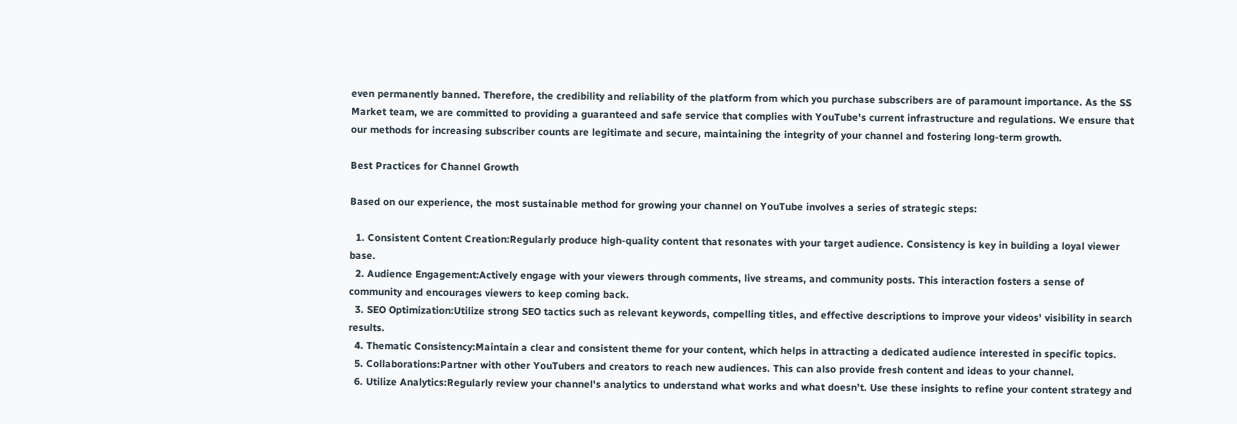even permanently banned. Therefore, the credibility and reliability of the platform from which you purchase subscribers are of paramount importance. As the SS Market team, we are committed to providing a guaranteed and safe service that complies with YouTube's current infrastructure and regulations. We ensure that our methods for increasing subscriber counts are legitimate and secure, maintaining the integrity of your channel and fostering long-term growth.

Best Practices for Channel Growth

Based on our experience, the most sustainable method for growing your channel on YouTube involves a series of strategic steps:

  1. Consistent Content Creation:Regularly produce high-quality content that resonates with your target audience. Consistency is key in building a loyal viewer base.
  2. Audience Engagement:Actively engage with your viewers through comments, live streams, and community posts. This interaction fosters a sense of community and encourages viewers to keep coming back.
  3. SEO Optimization:Utilize strong SEO tactics such as relevant keywords, compelling titles, and effective descriptions to improve your videos' visibility in search results.
  4. Thematic Consistency:Maintain a clear and consistent theme for your content, which helps in attracting a dedicated audience interested in specific topics.
  5. Collaborations:Partner with other YouTubers and creators to reach new audiences. This can also provide fresh content and ideas to your channel.
  6. Utilize Analytics:Regularly review your channel's analytics to understand what works and what doesn’t. Use these insights to refine your content strategy and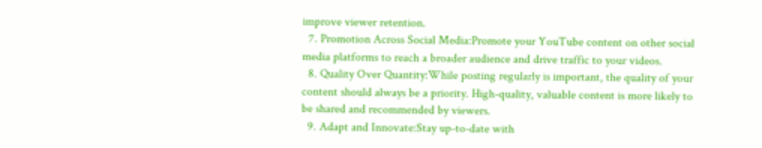improve viewer retention.
  7. Promotion Across Social Media:Promote your YouTube content on other social media platforms to reach a broader audience and drive traffic to your videos.
  8. Quality Over Quantity:While posting regularly is important, the quality of your content should always be a priority. High-quality, valuable content is more likely to be shared and recommended by viewers.
  9. Adapt and Innovate:Stay up-to-date with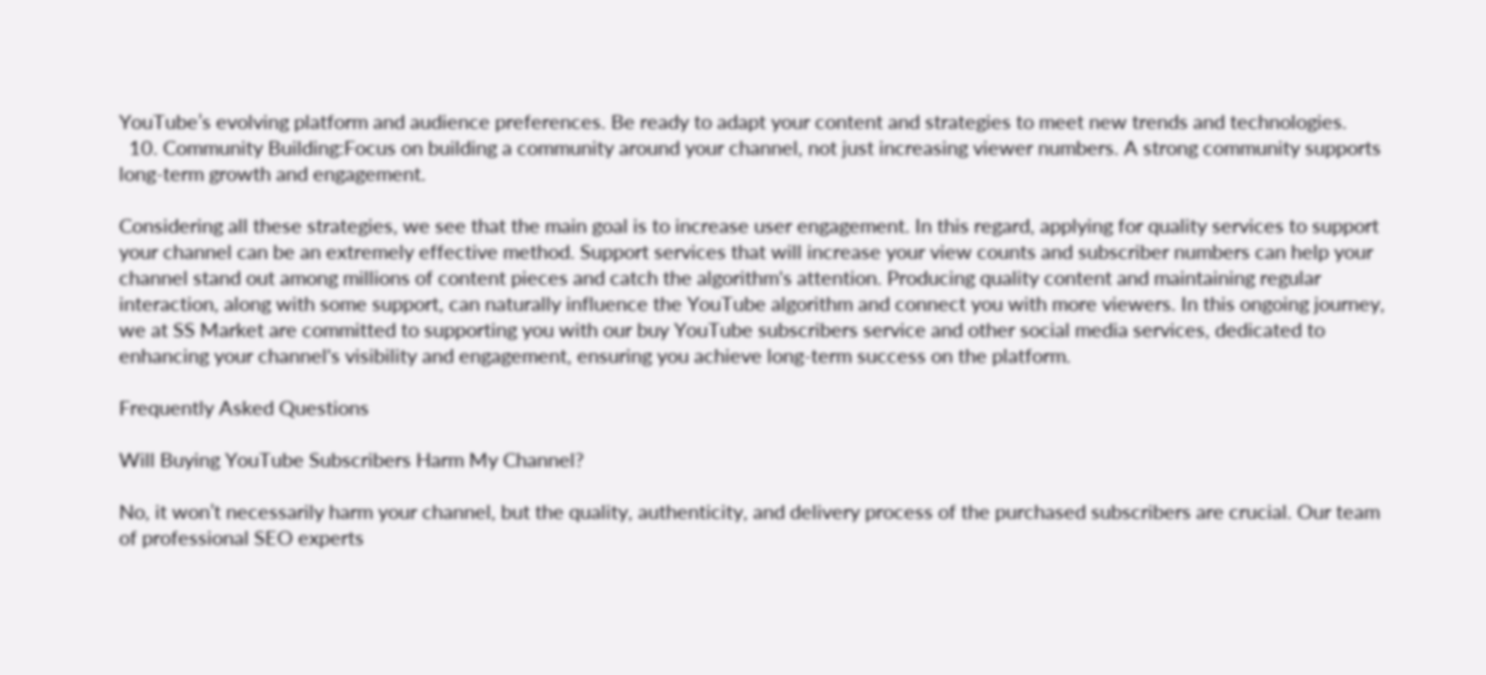YouTube’s evolving platform and audience preferences. Be ready to adapt your content and strategies to meet new trends and technologies.
  10. Community Building:Focus on building a community around your channel, not just increasing viewer numbers. A strong community supports long-term growth and engagement.

Considering all these strategies, we see that the main goal is to increase user engagement. In this regard, applying for quality services to support your channel can be an extremely effective method. Support services that will increase your view counts and subscriber numbers can help your channel stand out among millions of content pieces and catch the algorithm's attention. Producing quality content and maintaining regular interaction, along with some support, can naturally influence the YouTube algorithm and connect you with more viewers. In this ongoing journey, we at SS Market are committed to supporting you with our buy YouTube subscribers service and other social media services, dedicated to enhancing your channel's visibility and engagement, ensuring you achieve long-term success on the platform.

Frequently Asked Questions

Will Buying YouTube Subscribers Harm My Channel?

No, it won’t necessarily harm your channel, but the quality, authenticity, and delivery process of the purchased subscribers are crucial. Our team of professional SEO experts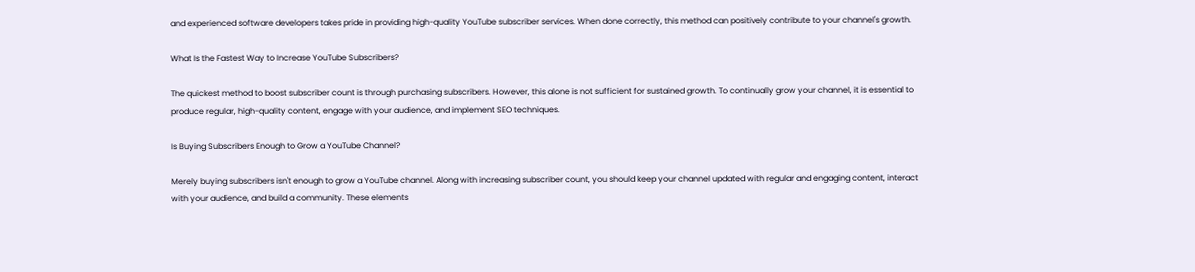and experienced software developers takes pride in providing high-quality YouTube subscriber services. When done correctly, this method can positively contribute to your channel's growth.

What Is the Fastest Way to Increase YouTube Subscribers?

The quickest method to boost subscriber count is through purchasing subscribers. However, this alone is not sufficient for sustained growth. To continually grow your channel, it is essential to produce regular, high-quality content, engage with your audience, and implement SEO techniques.

Is Buying Subscribers Enough to Grow a YouTube Channel?

Merely buying subscribers isn't enough to grow a YouTube channel. Along with increasing subscriber count, you should keep your channel updated with regular and engaging content, interact with your audience, and build a community. These elements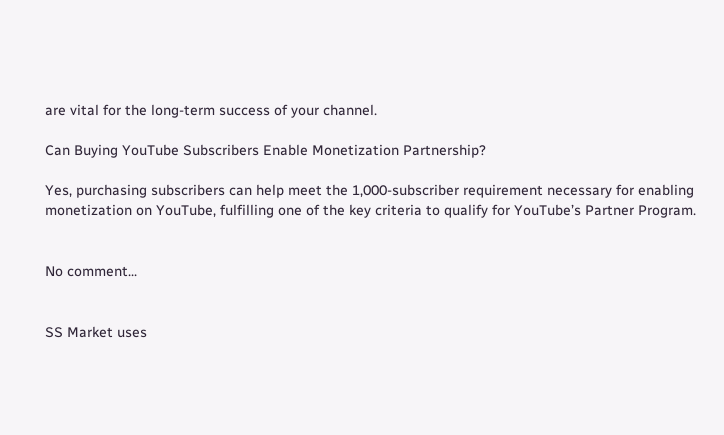are vital for the long-term success of your channel.

Can Buying YouTube Subscribers Enable Monetization Partnership?

Yes, purchasing subscribers can help meet the 1,000-subscriber requirement necessary for enabling monetization on YouTube, fulfilling one of the key criteria to qualify for YouTube’s Partner Program.


No comment...


SS Market uses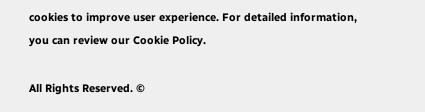cookies to improve user experience. For detailed information, you can review our Cookie Policy.

All Rights Reserved. ©